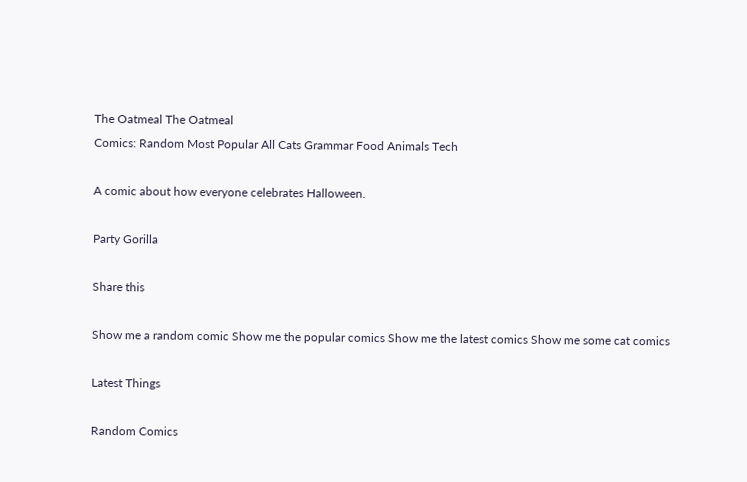The Oatmeal The Oatmeal
Comics: Random Most Popular All Cats Grammar Food Animals Tech

A comic about how everyone celebrates Halloween.

Party Gorilla

Share this

Show me a random comic Show me the popular comics Show me the latest comics Show me some cat comics

Latest Things

Random Comics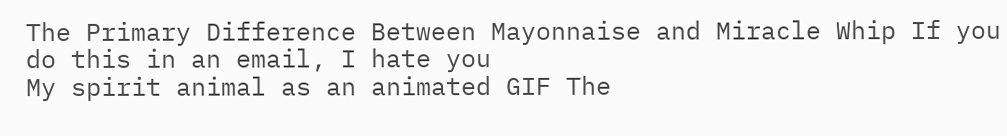The Primary Difference Between Mayonnaise and Miracle Whip If you do this in an email, I hate you
My spirit animal as an animated GIF The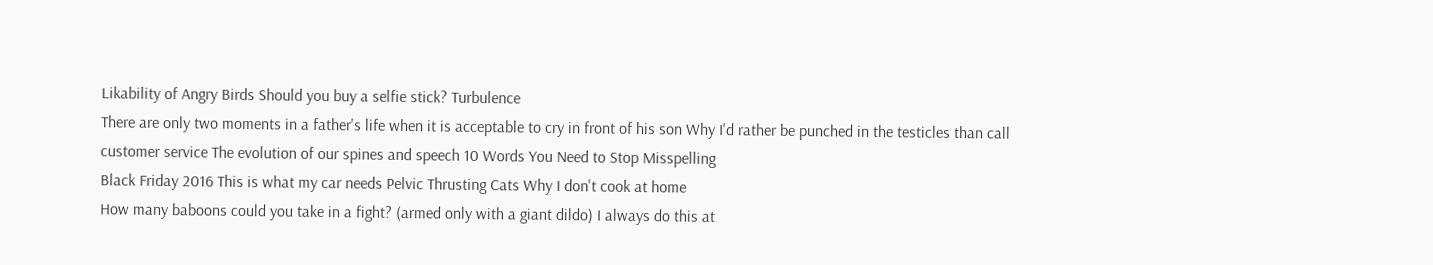Likability of Angry Birds Should you buy a selfie stick? Turbulence
There are only two moments in a father's life when it is acceptable to cry in front of his son Why I'd rather be punched in the testicles than call customer service The evolution of our spines and speech 10 Words You Need to Stop Misspelling
Black Friday 2016 This is what my car needs Pelvic Thrusting Cats Why I don't cook at home
How many baboons could you take in a fight? (armed only with a giant dildo) I always do this at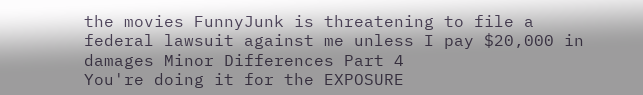the movies FunnyJunk is threatening to file a federal lawsuit against me unless I pay $20,000 in damages Minor Differences Part 4
You're doing it for the EXPOSURE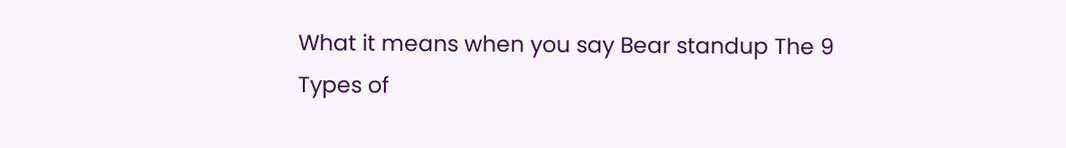What it means when you say Bear standup The 9 Types of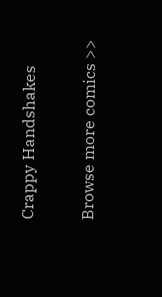Crappy Handshakes

Browse more comics >>